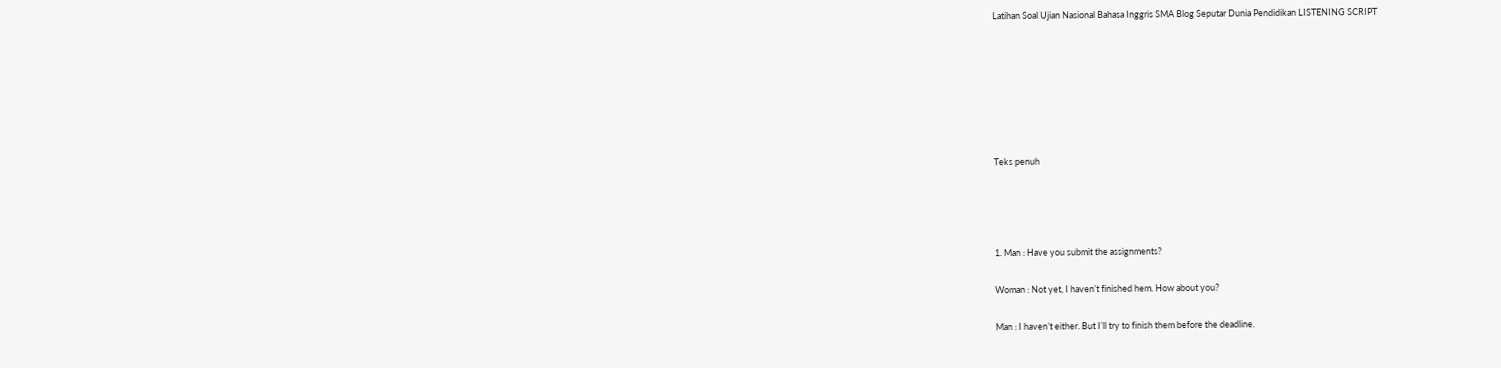Latihan Soal Ujian Nasional Bahasa Inggris SMA Blog Seputar Dunia Pendidikan LISTENING SCRIPT







Teks penuh




1. Man : Have you submit the assignments?

Woman : Not yet, I haven’t finished hem. How about you?

Man : I haven’t either. But I’ll try to finish them before the deadline.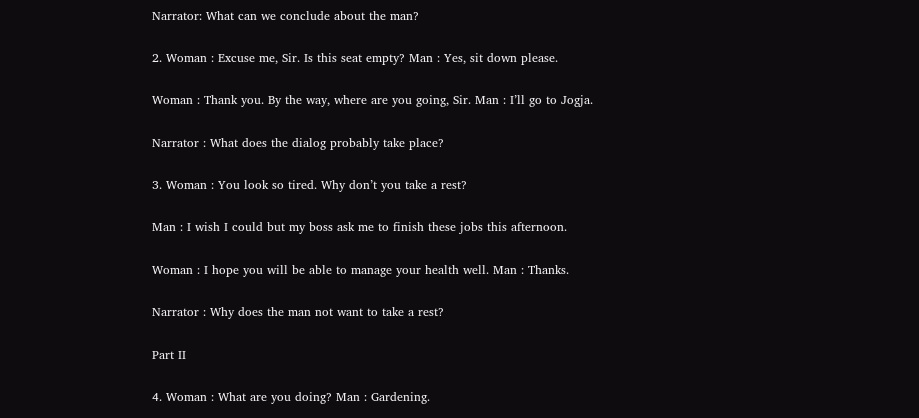Narrator: What can we conclude about the man?

2. Woman : Excuse me, Sir. Is this seat empty? Man : Yes, sit down please.

Woman : Thank you. By the way, where are you going, Sir. Man : I’ll go to Jogja.

Narrator : What does the dialog probably take place?

3. Woman : You look so tired. Why don’t you take a rest?

Man : I wish I could but my boss ask me to finish these jobs this afternoon.

Woman : I hope you will be able to manage your health well. Man : Thanks.

Narrator : Why does the man not want to take a rest?

Part II

4. Woman : What are you doing? Man : Gardening.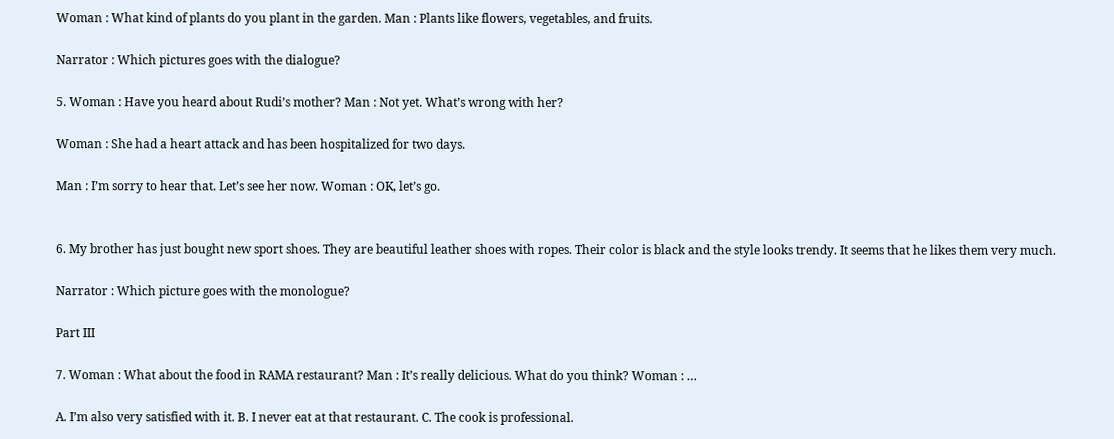Woman : What kind of plants do you plant in the garden. Man : Plants like flowers, vegetables, and fruits.

Narrator : Which pictures goes with the dialogue?

5. Woman : Have you heard about Rudi’s mother? Man : Not yet. What’s wrong with her?

Woman : She had a heart attack and has been hospitalized for two days.

Man : I’m sorry to hear that. Let’s see her now. Woman : OK, let’s go.


6. My brother has just bought new sport shoes. They are beautiful leather shoes with ropes. Their color is black and the style looks trendy. It seems that he likes them very much.

Narrator : Which picture goes with the monologue?

Part III

7. Woman : What about the food in RAMA restaurant? Man : It’s really delicious. What do you think? Woman : …

A. I’m also very satisfied with it. B. I never eat at that restaurant. C. The cook is professional.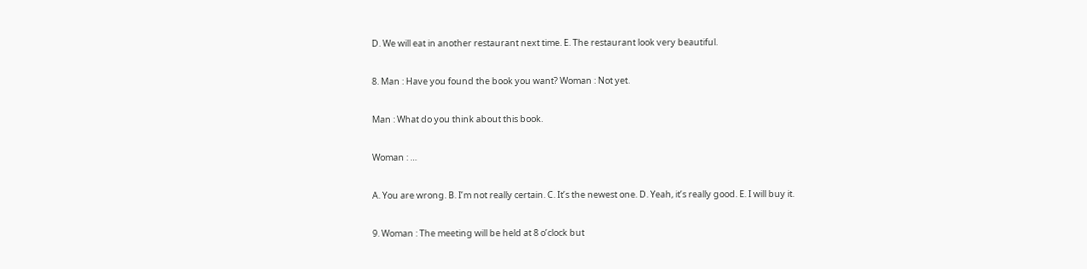D. We will eat in another restaurant next time. E. The restaurant look very beautiful.

8. Man : Have you found the book you want? Woman : Not yet.

Man : What do you think about this book.

Woman : …

A. You are wrong. B. I’m not really certain. C. It’s the newest one. D. Yeah, it’s really good. E. I will buy it.

9. Woman : The meeting will be held at 8 o’clock but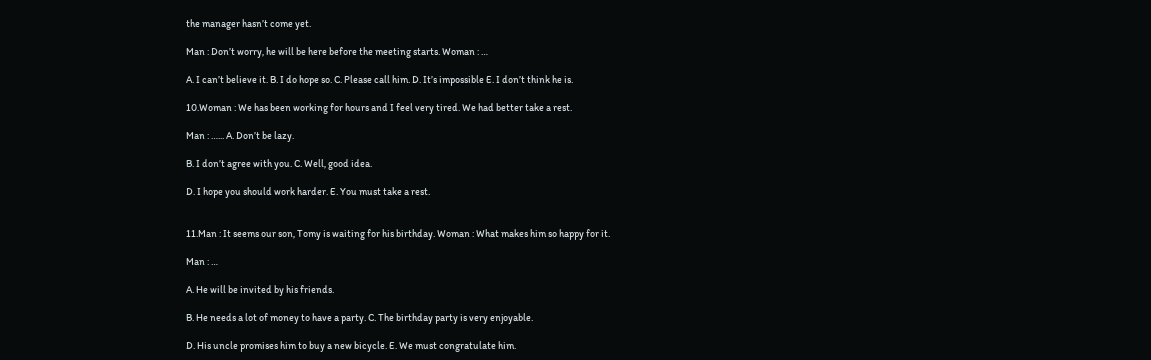the manager hasn’t come yet.

Man : Don’t worry, he will be here before the meeting starts. Woman : …

A. I can’t believe it. B. I do hope so. C. Please call him. D. It’s impossible E. I don’t think he is.

10.Woman : We has been working for hours and I feel very tired. We had better take a rest.

Man : …... A. Don’t be lazy.

B. I don’t agree with you. C. Well, good idea.

D. I hope you should work harder. E. You must take a rest.


11.Man : It seems our son, Tomy is waiting for his birthday. Woman : What makes him so happy for it.

Man : …

A. He will be invited by his friends.

B. He needs a lot of money to have a party. C. The birthday party is very enjoyable.

D. His uncle promises him to buy a new bicycle. E. We must congratulate him.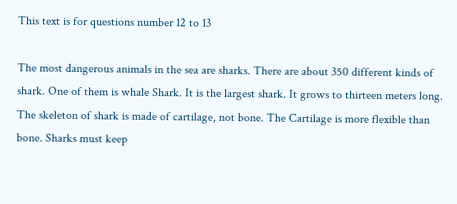This text is for questions number 12 to 13

The most dangerous animals in the sea are sharks. There are about 350 different kinds of shark. One of them is whale Shark. It is the largest shark. It grows to thirteen meters long. The skeleton of shark is made of cartilage, not bone. The Cartilage is more flexible than bone. Sharks must keep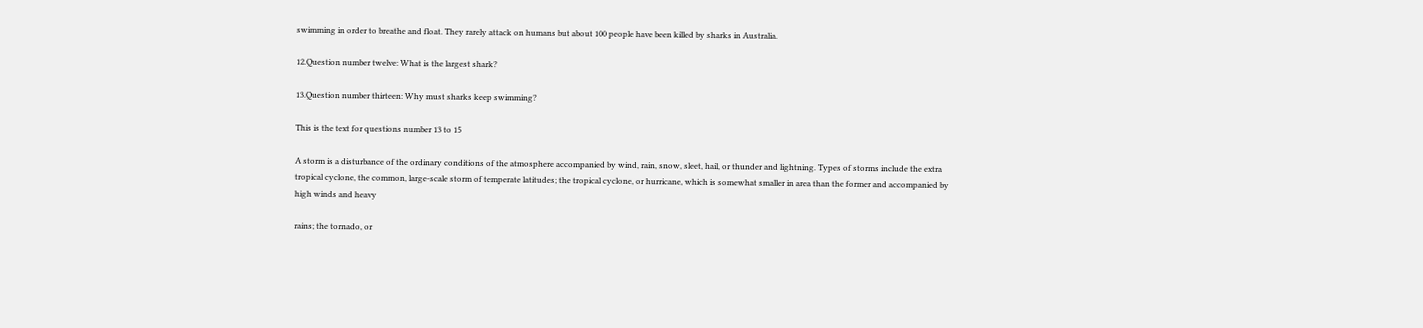swimming in order to breathe and float. They rarely attack on humans but about 100 people have been killed by sharks in Australia.

12.Question number twelve: What is the largest shark?

13.Question number thirteen: Why must sharks keep swimming?

This is the text for questions number 13 to 15

A storm is a disturbance of the ordinary conditions of the atmosphere accompanied by wind, rain, snow, sleet, hail, or thunder and lightning. Types of storms include the extra tropical cyclone, the common, large-scale storm of temperate latitudes; the tropical cyclone, or hurricane, which is somewhat smaller in area than the former and accompanied by high winds and heavy

rains; the tornado, or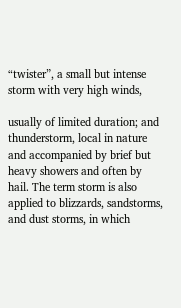“twister”, a small but intense storm with very high winds,

usually of limited duration; and thunderstorm, local in nature and accompanied by brief but heavy showers and often by hail. The term storm is also applied to blizzards, sandstorms, and dust storms, in which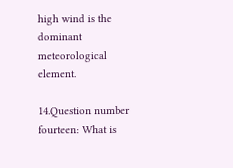high wind is the dominant meteorological element.

14.Question number fourteen: What is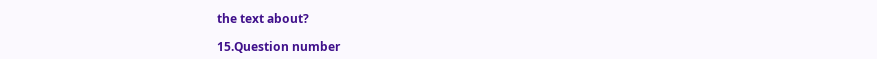the text about?

15.Question number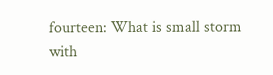fourteen: What is small storm with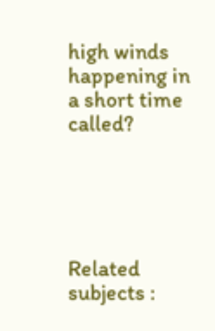high winds happening in a short time called?





Related subjects :